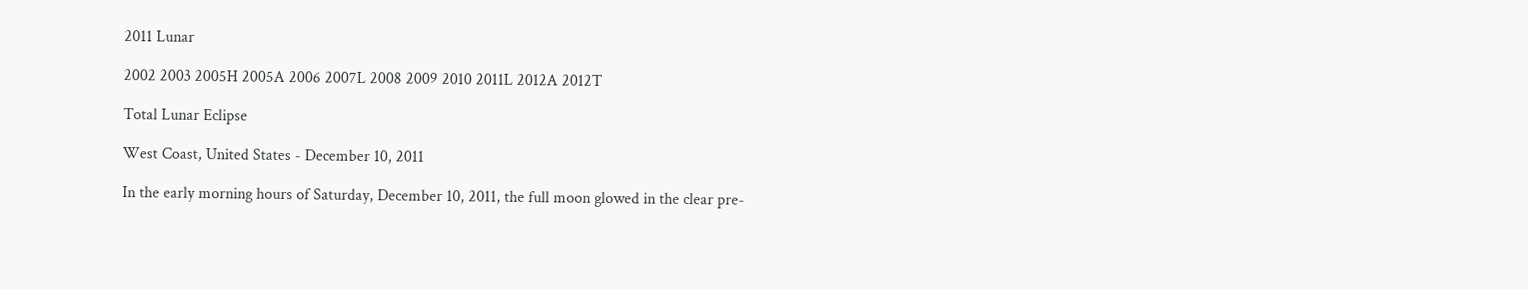2011 Lunar

2002 2003 2005H 2005A 2006 2007L 2008 2009 2010 2011L 2012A 2012T

Total Lunar Eclipse

West Coast, United States - December 10, 2011

In the early morning hours of Saturday, December 10, 2011, the full moon glowed in the clear pre-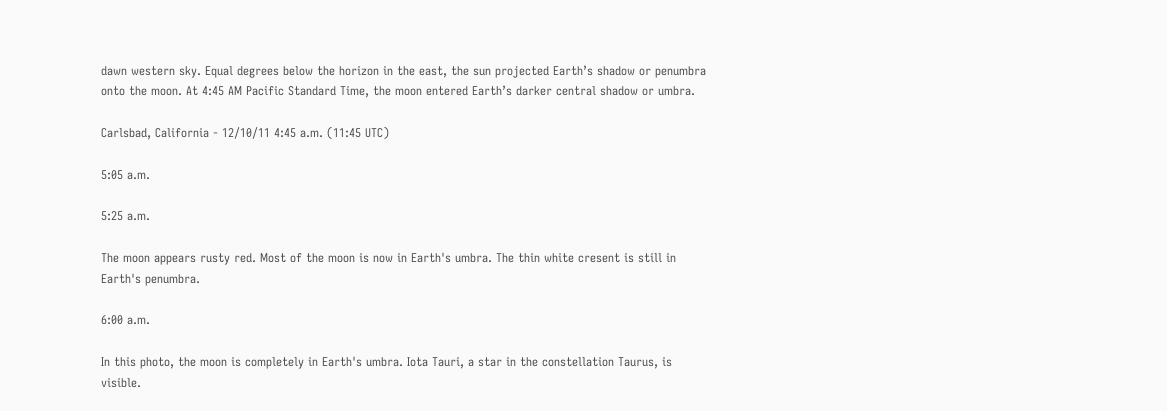dawn western sky. Equal degrees below the horizon in the east, the sun projected Earth’s shadow or penumbra onto the moon. At 4:45 AM Pacific Standard Time, the moon entered Earth’s darker central shadow or umbra.

Carlsbad, California - 12/10/11 4:45 a.m. (11:45 UTC)

5:05 a.m.

5:25 a.m.

The moon appears rusty red. Most of the moon is now in Earth's umbra. The thin white cresent is still in Earth's penumbra.

6:00 a.m.

In this photo, the moon is completely in Earth's umbra. Iota Tauri, a star in the constellation Taurus, is visible.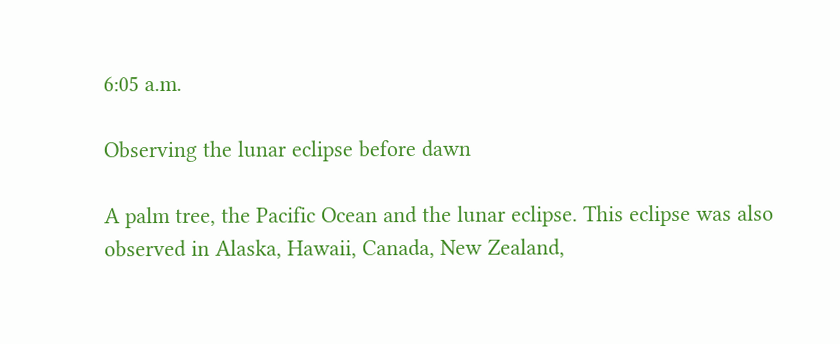6:05 a.m.

Observing the lunar eclipse before dawn

A palm tree, the Pacific Ocean and the lunar eclipse. This eclipse was also observed in Alaska, Hawaii, Canada, New Zealand,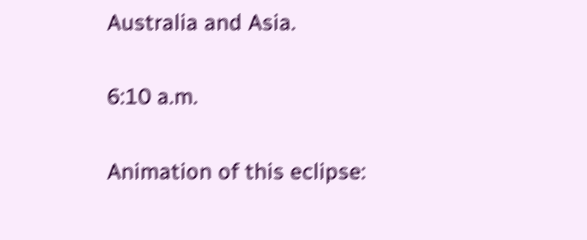Australia and Asia.

6:10 a.m.

Animation of this eclipse: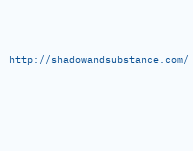http://shadowandsubstance.com/